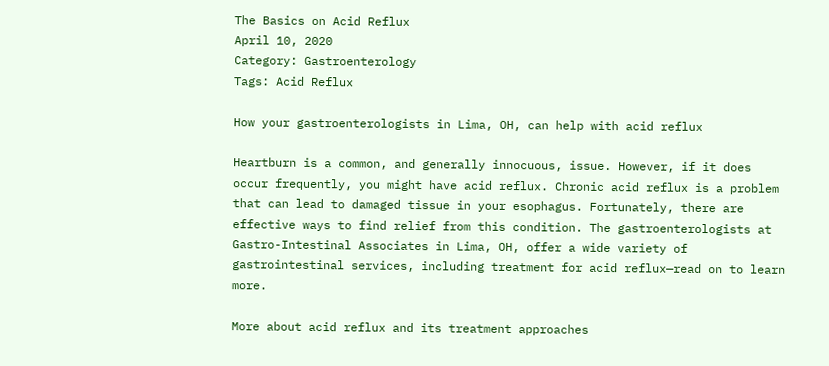The Basics on Acid Reflux
April 10, 2020
Category: Gastroenterology
Tags: Acid Reflux

How your gastroenterologists in Lima, OH, can help with acid reflux

Heartburn is a common, and generally innocuous, issue. However, if it does occur frequently, you might have acid reflux. Chronic acid reflux is a problem that can lead to damaged tissue in your esophagus. Fortunately, there are effective ways to find relief from this condition. The gastroenterologists at Gastro-Intestinal Associates in Lima, OH, offer a wide variety of gastrointestinal services, including treatment for acid reflux—read on to learn more.

More about acid reflux and its treatment approaches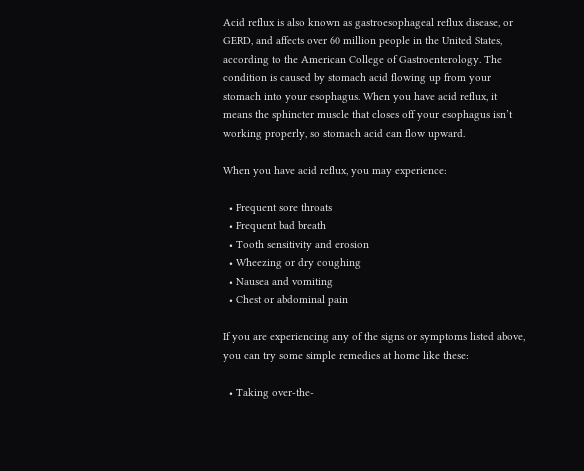Acid reflux is also known as gastroesophageal reflux disease, or GERD, and affects over 60 million people in the United States, according to the American College of Gastroenterology. The condition is caused by stomach acid flowing up from your stomach into your esophagus. When you have acid reflux, it means the sphincter muscle that closes off your esophagus isn’t working properly, so stomach acid can flow upward.

When you have acid reflux, you may experience:

  • Frequent sore throats
  • Frequent bad breath
  • Tooth sensitivity and erosion
  • Wheezing or dry coughing
  • Nausea and vomiting
  • Chest or abdominal pain

If you are experiencing any of the signs or symptoms listed above, you can try some simple remedies at home like these:

  • Taking over-the-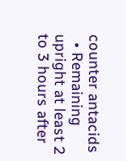counter antacids
  • Remaining upright at least 2 to 3 hours after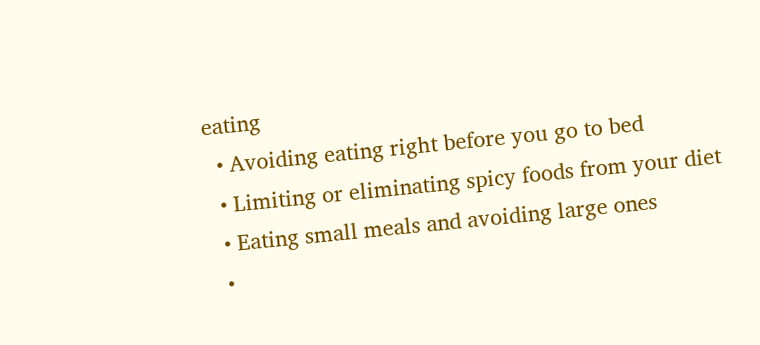eating
  • Avoiding eating right before you go to bed
  • Limiting or eliminating spicy foods from your diet
  • Eating small meals and avoiding large ones
  •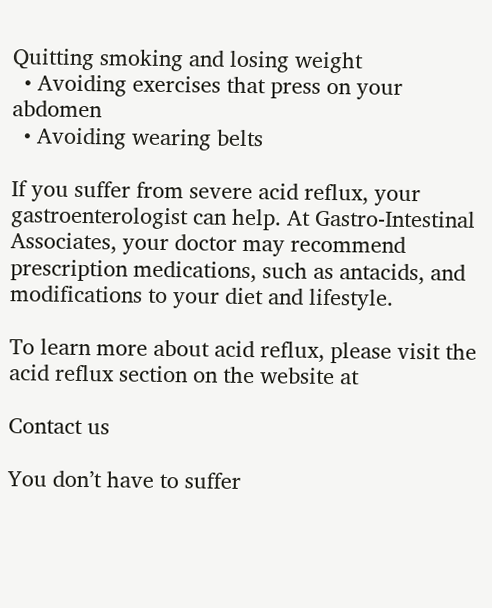Quitting smoking and losing weight
  • Avoiding exercises that press on your abdomen
  • Avoiding wearing belts

If you suffer from severe acid reflux, your gastroenterologist can help. At Gastro-Intestinal Associates, your doctor may recommend prescription medications, such as antacids, and modifications to your diet and lifestyle.

To learn more about acid reflux, please visit the acid reflux section on the website at

Contact us

You don’t have to suffer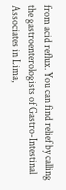from acid reflux. You can find relief by calling the gastroenterologists of Gastro-Intestinal Associates in Lima,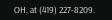OH, at (419) 227-8209.